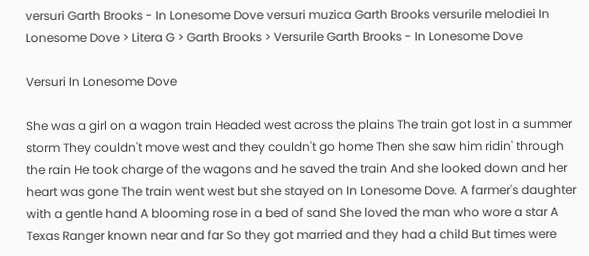versuri Garth Brooks - In Lonesome Dove versuri muzica Garth Brooks versurile melodiei In Lonesome Dove > Litera G > Garth Brooks > Versurile Garth Brooks - In Lonesome Dove

Versuri In Lonesome Dove

She was a girl on a wagon train Headed west across the plains The train got lost in a summer storm They couldn't move west and they couldn't go home Then she saw him ridin' through the rain He took charge of the wagons and he saved the train And she looked down and her heart was gone The train went west but she stayed on In Lonesome Dove. A farmer's daughter with a gentle hand A blooming rose in a bed of sand She loved the man who wore a star A Texas Ranger known near and far So they got married and they had a child But times were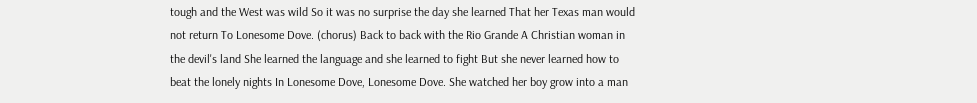tough and the West was wild So it was no surprise the day she learned That her Texas man would not return To Lonesome Dove. (chorus) Back to back with the Rio Grande A Christian woman in the devil's land She learned the language and she learned to fight But she never learned how to beat the lonely nights In Lonesome Dove, Lonesome Dove. She watched her boy grow into a man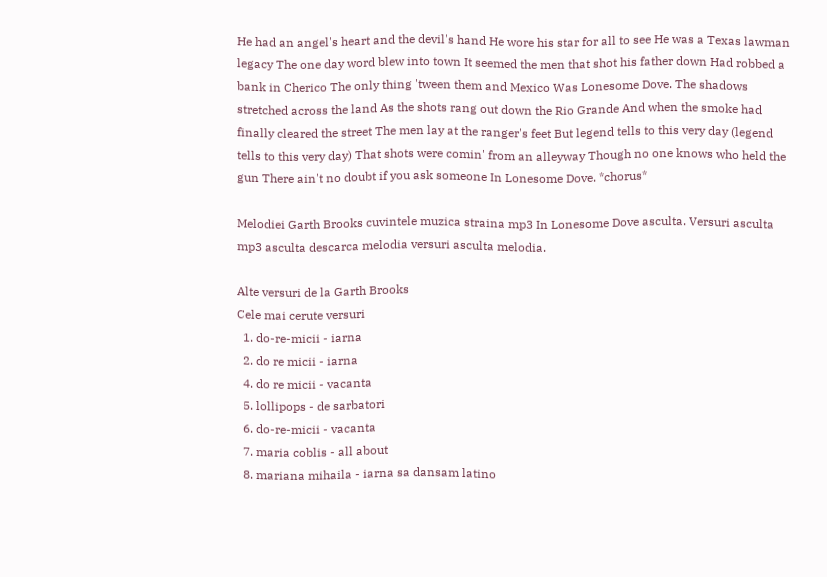He had an angel's heart and the devil's hand He wore his star for all to see He was a Texas lawman legacy The one day word blew into town It seemed the men that shot his father down Had robbed a bank in Cherico The only thing 'tween them and Mexico Was Lonesome Dove. The shadows stretched across the land As the shots rang out down the Rio Grande And when the smoke had finally cleared the street The men lay at the ranger's feet But legend tells to this very day (legend tells to this very day) That shots were comin' from an alleyway Though no one knows who held the gun There ain't no doubt if you ask someone In Lonesome Dove. *chorus*

Melodiei Garth Brooks cuvintele muzica straina mp3 In Lonesome Dove asculta. Versuri asculta mp3 asculta descarca melodia versuri asculta melodia.

Alte versuri de la Garth Brooks
Cele mai cerute versuri
  1. do-re-micii - iarna
  2. do re micii - iarna
  4. do re micii - vacanta
  5. lollipops - de sarbatori
  6. do-re-micii - vacanta
  7. maria coblis - all about
  8. mariana mihaila - iarna sa dansam latino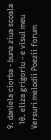9. daniela ciorba - buna ziua scoala
  10. eliza grigoriu - e visul meu
Versuri melodii Poezii forum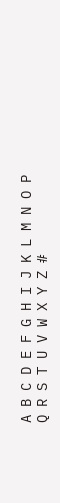A B C D E F G H I J K L M N O P Q R S T U V W X Y Z #